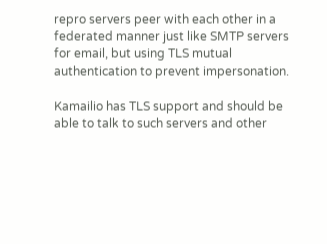repro servers peer with each other in a federated manner just like SMTP servers for email, but using TLS mutual authentication to prevent impersonation.

Kamailio has TLS support and should be able to talk to such servers and other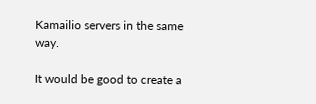Kamailio servers in the same way.

It would be good to create a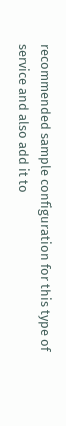recommended sample configuration for this type of service and also add it to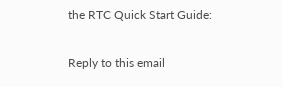the RTC Quick Start Guide:

Reply to this email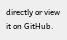directly or view it on GitHub.